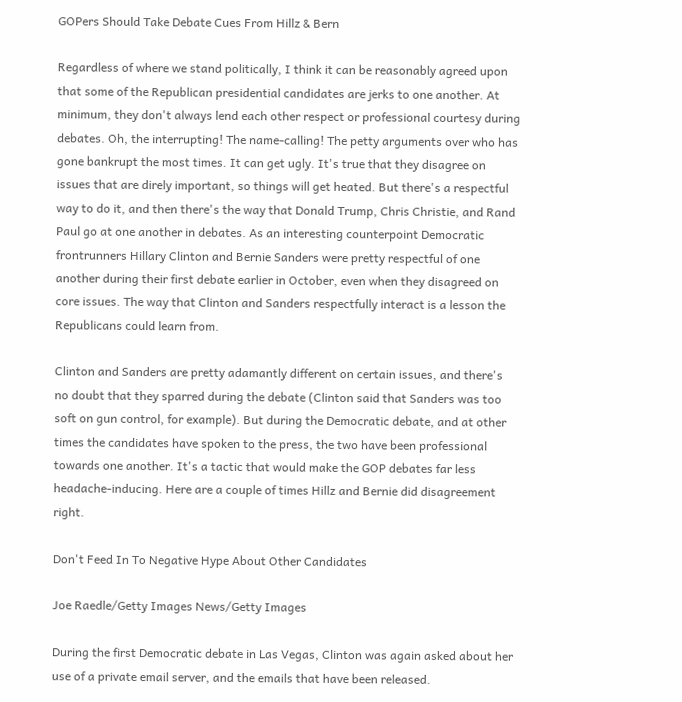GOPers Should Take Debate Cues From Hillz & Bern

Regardless of where we stand politically, I think it can be reasonably agreed upon that some of the Republican presidential candidates are jerks to one another. At minimum, they don't always lend each other respect or professional courtesy during debates. Oh, the interrupting! The name-calling! The petty arguments over who has gone bankrupt the most times. It can get ugly. It's true that they disagree on issues that are direly important, so things will get heated. But there's a respectful way to do it, and then there's the way that Donald Trump, Chris Christie, and Rand Paul go at one another in debates. As an interesting counterpoint Democratic frontrunners Hillary Clinton and Bernie Sanders were pretty respectful of one another during their first debate earlier in October, even when they disagreed on core issues. The way that Clinton and Sanders respectfully interact is a lesson the Republicans could learn from.

Clinton and Sanders are pretty adamantly different on certain issues, and there's no doubt that they sparred during the debate (Clinton said that Sanders was too soft on gun control, for example). But during the Democratic debate, and at other times the candidates have spoken to the press, the two have been professional towards one another. It's a tactic that would make the GOP debates far less headache-inducing. Here are a couple of times Hillz and Bernie did disagreement right.

Don't Feed In To Negative Hype About Other Candidates

Joe Raedle/Getty Images News/Getty Images

During the first Democratic debate in Las Vegas, Clinton was again asked about her use of a private email server, and the emails that have been released.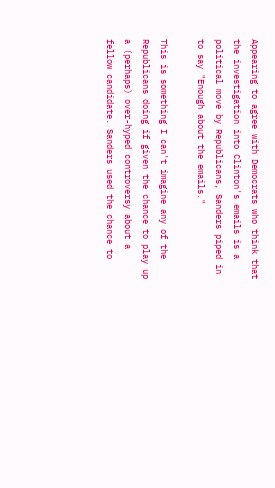Appearing to agree with Democrats who think that the investigation into Clinton's emails is a political move by Republicans, Sanders piped in to say "Enough about the emails."

This is something I can't imagine any of the Republicans doing if given the chance to play up a (perhaps) over-hyped controversy about a fellow candidate. Sanders used the chance to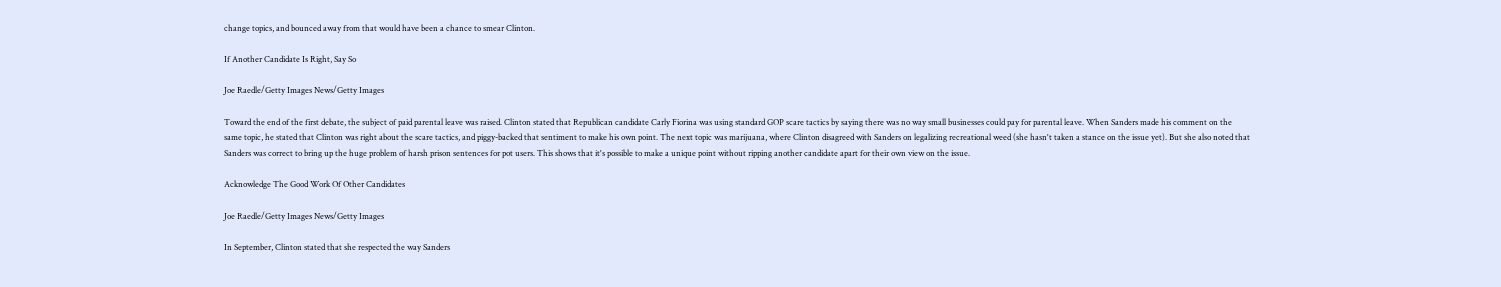change topics, and bounced away from that would have been a chance to smear Clinton.

If Another Candidate Is Right, Say So

Joe Raedle/Getty Images News/Getty Images

Toward the end of the first debate, the subject of paid parental leave was raised. Clinton stated that Republican candidate Carly Fiorina was using standard GOP scare tactics by saying there was no way small businesses could pay for parental leave. When Sanders made his comment on the same topic, he stated that Clinton was right about the scare tactics, and piggy-backed that sentiment to make his own point. The next topic was marijuana, where Clinton disagreed with Sanders on legalizing recreational weed (she hasn't taken a stance on the issue yet). But she also noted that Sanders was correct to bring up the huge problem of harsh prison sentences for pot users. This shows that it's possible to make a unique point without ripping another candidate apart for their own view on the issue.

Acknowledge The Good Work Of Other Candidates

Joe Raedle/Getty Images News/Getty Images

In September, Clinton stated that she respected the way Sanders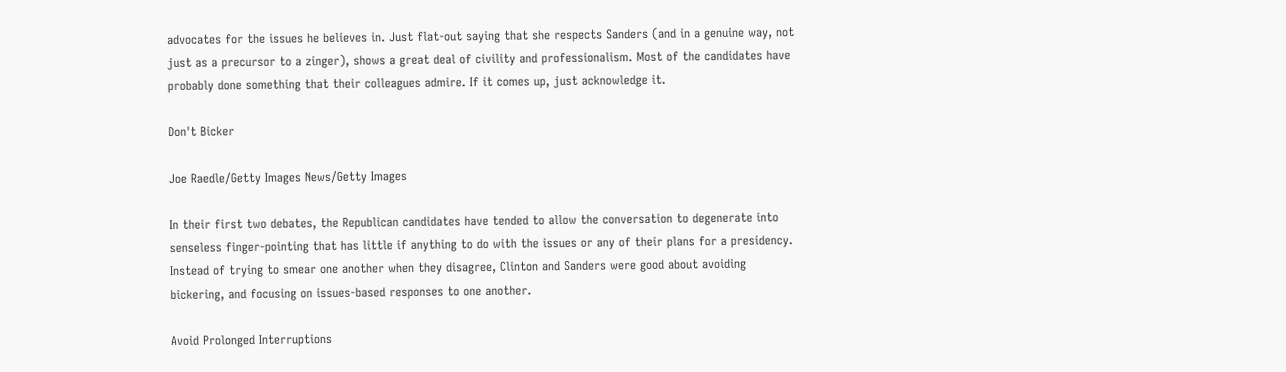advocates for the issues he believes in. Just flat-out saying that she respects Sanders (and in a genuine way, not just as a precursor to a zinger), shows a great deal of civility and professionalism. Most of the candidates have probably done something that their colleagues admire. If it comes up, just acknowledge it.

Don't Bicker

Joe Raedle/Getty Images News/Getty Images

In their first two debates, the Republican candidates have tended to allow the conversation to degenerate into senseless finger-pointing that has little if anything to do with the issues or any of their plans for a presidency. Instead of trying to smear one another when they disagree, Clinton and Sanders were good about avoiding bickering, and focusing on issues-based responses to one another.

Avoid Prolonged Interruptions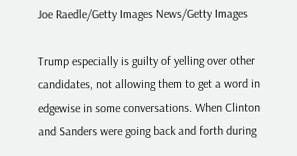Joe Raedle/Getty Images News/Getty Images

Trump especially is guilty of yelling over other candidates, not allowing them to get a word in edgewise in some conversations. When Clinton and Sanders were going back and forth during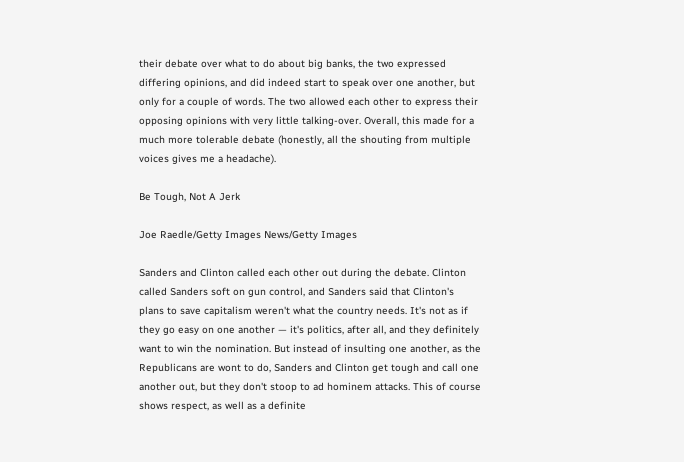their debate over what to do about big banks, the two expressed differing opinions, and did indeed start to speak over one another, but only for a couple of words. The two allowed each other to express their opposing opinions with very little talking-over. Overall, this made for a much more tolerable debate (honestly, all the shouting from multiple voices gives me a headache).

Be Tough, Not A Jerk

Joe Raedle/Getty Images News/Getty Images

Sanders and Clinton called each other out during the debate. Clinton called Sanders soft on gun control, and Sanders said that Clinton's plans to save capitalism weren't what the country needs. It's not as if they go easy on one another — it's politics, after all, and they definitely want to win the nomination. But instead of insulting one another, as the Republicans are wont to do, Sanders and Clinton get tough and call one another out, but they don't stoop to ad hominem attacks. This of course shows respect, as well as a definite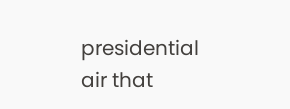presidential air that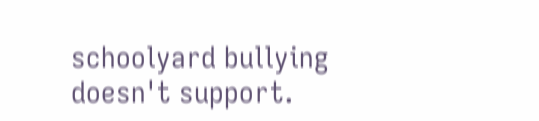schoolyard bullying doesn't support.